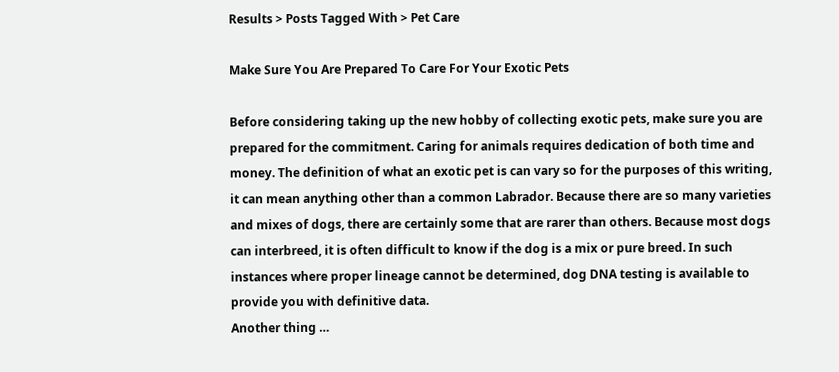Results > Posts Tagged With > Pet Care

Make Sure You Are Prepared To Care For Your Exotic Pets

Before considering taking up the new hobby of collecting exotic pets, make sure you are prepared for the commitment. Caring for animals requires dedication of both time and money. The definition of what an exotic pet is can vary so for the purposes of this writing, it can mean anything other than a common Labrador. Because there are so many varieties and mixes of dogs, there are certainly some that are rarer than others. Because most dogs can interbreed, it is often difficult to know if the dog is a mix or pure breed. In such instances where proper lineage cannot be determined, dog DNA testing is available to provide you with definitive data.
Another thing …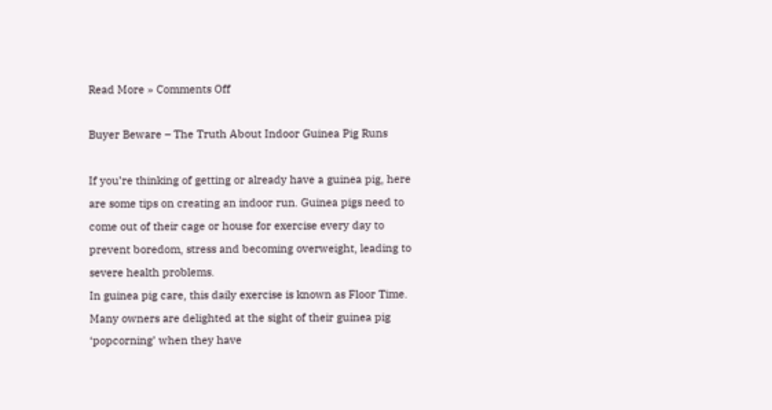Read More » Comments Off

Buyer Beware – The Truth About Indoor Guinea Pig Runs

If you’re thinking of getting or already have a guinea pig, here are some tips on creating an indoor run. Guinea pigs need to come out of their cage or house for exercise every day to prevent boredom, stress and becoming overweight, leading to severe health problems.
In guinea pig care, this daily exercise is known as Floor Time. Many owners are delighted at the sight of their guinea pig ‘popcorning’ when they have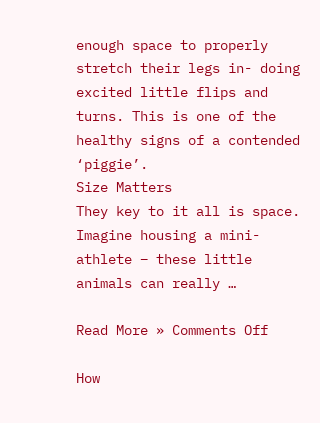enough space to properly stretch their legs in- doing excited little flips and turns. This is one of the healthy signs of a contended ‘piggie’.
Size Matters
They key to it all is space. Imagine housing a mini-athlete – these little animals can really …

Read More » Comments Off

How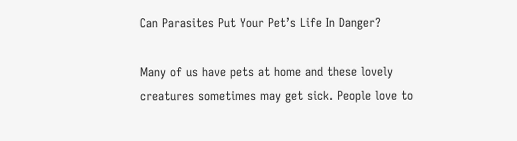Can Parasites Put Your Pet’s Life In Danger?

Many of us have pets at home and these lovely creatures sometimes may get sick. People love to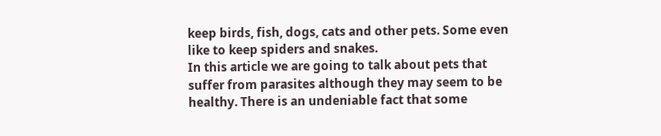keep birds, fish, dogs, cats and other pets. Some even like to keep spiders and snakes.
In this article we are going to talk about pets that suffer from parasites although they may seem to be healthy. There is an undeniable fact that some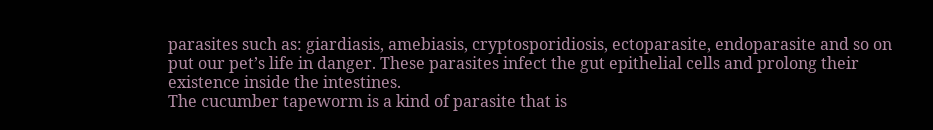parasites such as: giardiasis, amebiasis, cryptosporidiosis, ectoparasite, endoparasite and so on put our pet’s life in danger. These parasites infect the gut epithelial cells and prolong their existence inside the intestines.
The cucumber tapeworm is a kind of parasite that is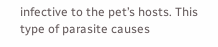infective to the pet’s hosts. This type of parasite causes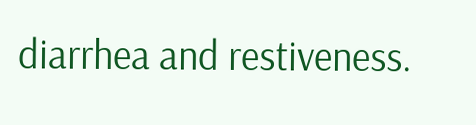diarrhea and restiveness.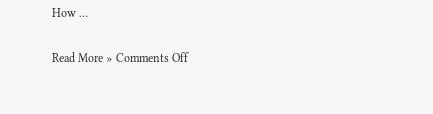How …

Read More » Comments Off